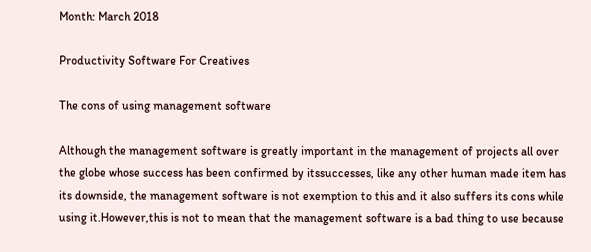Month: March 2018

Productivity Software For Creatives

The cons of using management software

Although the management software is greatly important in the management of projects all over the globe whose success has been confirmed by itssuccesses, like any other human made item has its downside, the management software is not exemption to this and it also suffers its cons while using it.However,this is not to mean that the management software is a bad thing to use because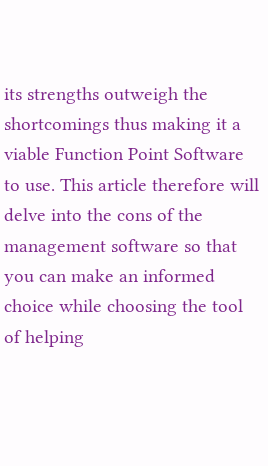its strengths outweigh the shortcomings thus making it a viable Function Point Software to use. This article therefore will delve into the cons of the management software so that you can make an informed choice while choosing the tool of helping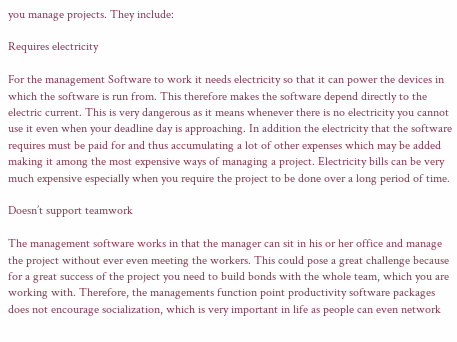you manage projects. They include:

Requires electricity

For the management Software to work it needs electricity so that it can power the devices in which the software is run from. This therefore makes the software depend directly to the electric current. This is very dangerous as it means whenever there is no electricity you cannot use it even when your deadline day is approaching. In addition the electricity that the software requires must be paid for and thus accumulating a lot of other expenses which may be added making it among the most expensive ways of managing a project. Electricity bills can be very much expensive especially when you require the project to be done over a long period of time.

Doesn’t support teamwork

The management software works in that the manager can sit in his or her office and manage the project without ever even meeting the workers. This could pose a great challenge because for a great success of the project you need to build bonds with the whole team, which you are working with. Therefore, the managements function point productivity software packages does not encourage socialization, which is very important in life as people can even network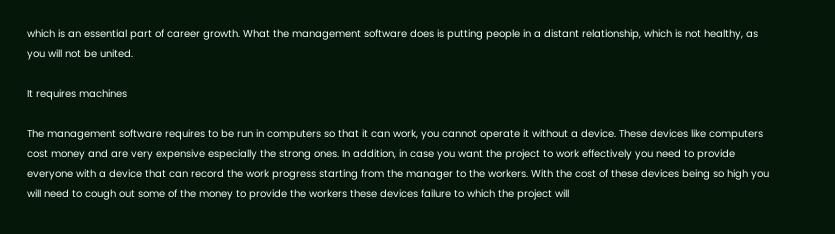which is an essential part of career growth. What the management software does is putting people in a distant relationship, which is not healthy, as you will not be united.

It requires machines

The management software requires to be run in computers so that it can work, you cannot operate it without a device. These devices like computers cost money and are very expensive especially the strong ones. In addition, in case you want the project to work effectively you need to provide everyone with a device that can record the work progress starting from the manager to the workers. With the cost of these devices being so high you will need to cough out some of the money to provide the workers these devices failure to which the project will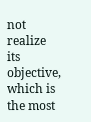not realize its objective, which is the most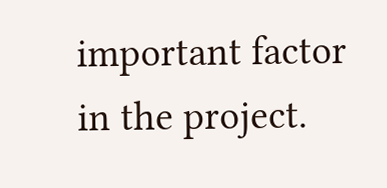important factor in the project.